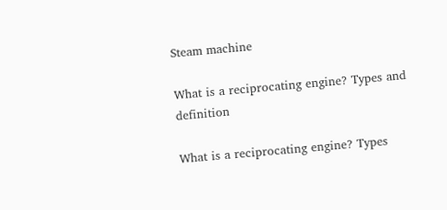Steam machine

What is a reciprocating engine? Types and definition

What is a reciprocating engine? Types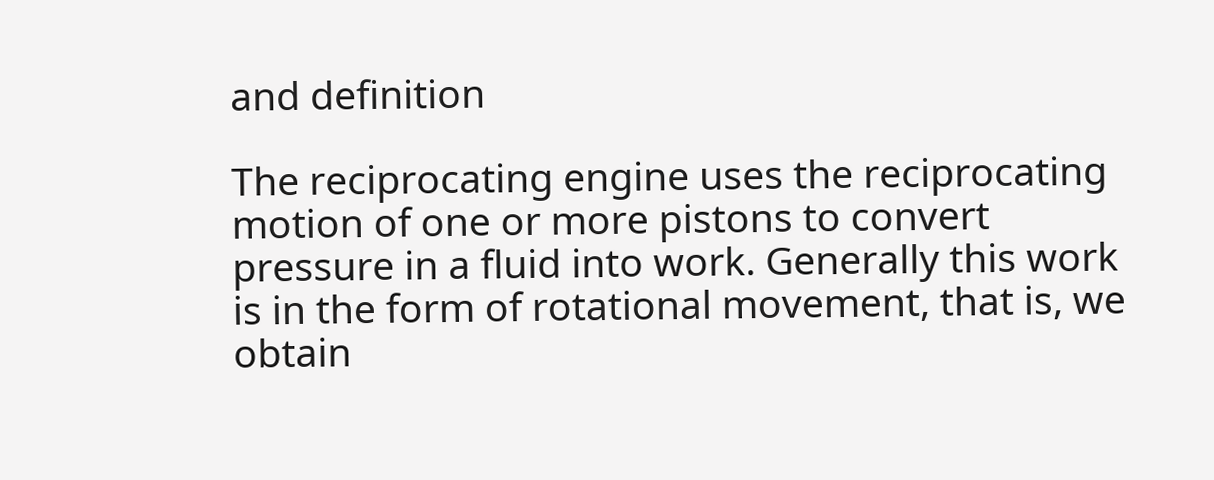and definition

The reciprocating engine uses the reciprocating motion of one or more pistons to convert pressure in a fluid into work. Generally this work is in the form of rotational movement, that is, we obtain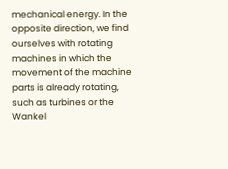mechanical energy. In the opposite direction, we find ourselves with rotating machines in which the movement of the machine parts is already rotating, such as turbines or the Wankel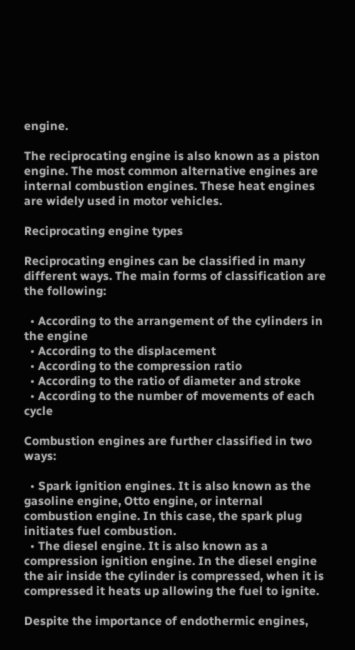engine.

The reciprocating engine is also known as a piston engine. The most common alternative engines are internal combustion engines. These heat engines are widely used in motor vehicles.

Reciprocating engine types

Reciprocating engines can be classified in many different ways. The main forms of classification are the following:

  • According to the arrangement of the cylinders in the engine
  • According to the displacement
  • According to the compression ratio
  • According to the ratio of diameter and stroke
  • According to the number of movements of each cycle

Combustion engines are further classified in two ways:

  • Spark ignition engines. It is also known as the gasoline engine, Otto engine, or internal combustion engine. In this case, the spark plug initiates fuel combustion.
  • The diesel engine. It is also known as a compression ignition engine. In the diesel engine the air inside the cylinder is compressed, when it is compressed it heats up allowing the fuel to ignite.

Despite the importance of endothermic engines,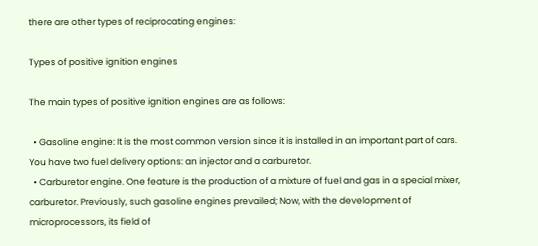there are other types of reciprocating engines:

Types of positive ignition engines

The main types of positive ignition engines are as follows:

  • Gasoline engine: It is the most common version since it is installed in an important part of cars. You have two fuel delivery options: an injector and a carburetor.
  • Carburetor engine. One feature is the production of a mixture of fuel and gas in a special mixer, carburetor. Previously, such gasoline engines prevailed; Now, with the development of microprocessors, its field of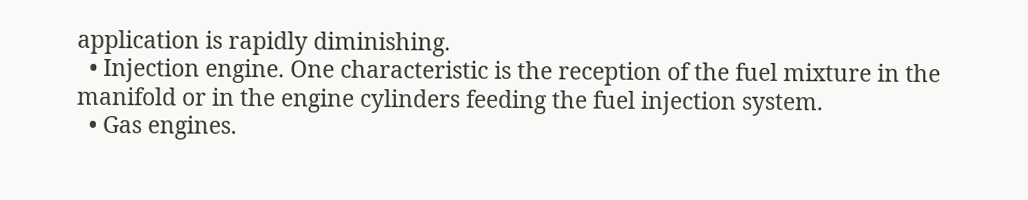application is rapidly diminishing.
  • Injection engine. One characteristic is the reception of the fuel mixture in the manifold or in the engine cylinders feeding the fuel injection system.
  • Gas engines.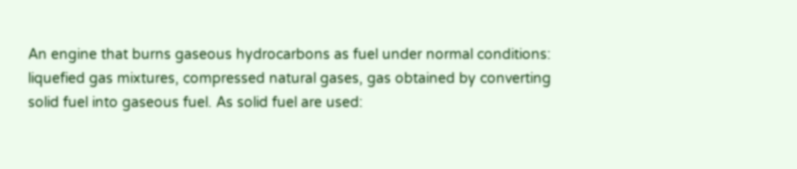An engine that burns gaseous hydrocarbons as fuel under normal conditions: liquefied gas mixtures, compressed natural gases, gas obtained by converting solid fuel into gaseous fuel. As solid fuel are used: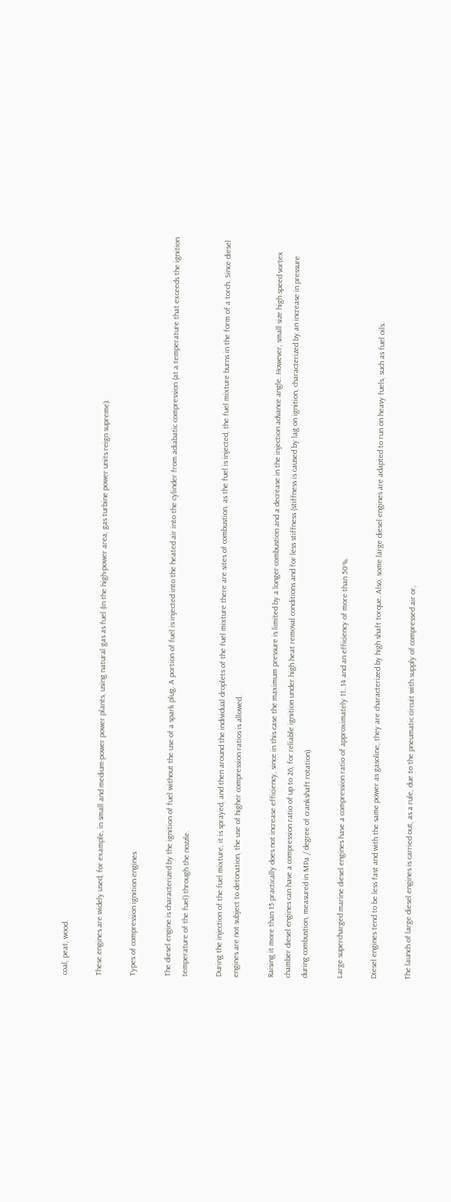coal, peat, wood.

These engines are widely used, for example, in small and medium-power power plants, using natural gas as fuel (in the high-power area, gas turbine power units reign supreme).

Types of compression ignition engines

The diesel engine is characterized by the ignition of fuel without the use of a spark plug. A portion of fuel is injected into the heated air into the cylinder from adiabatic compression (at a temperature that exceeds the ignition temperature of the fuel) through the nozzle.

During the injection of the fuel mixture, it is sprayed, and then around the individual droplets of the fuel mixture there are sites of combustion, as the fuel is injected, the fuel mixture burns in the form of a torch. Since diesel engines are not subject to detonation, the use of higher compression ratios is allowed.

Raising it more than 15 practically does not increase efficiency, since in this case the maximum pressure is limited by a longer combustion and a decrease in the injection advance angle. However, small size high speed vortex chamber diesel engines can have a compression ratio of up to 26, for reliable ignition under high heat removal conditions and for less stiffness (stiffness is caused by lag on ignition, characterized by an increase in pressure during combustion, measured in MPa / degree of crankshaft rotation).

Large supercharged marine diesel engines have a compression ratio of approximately 11..14 and an efficiency of more than 50%.

Diesel engines tend to be less fast and with the same power as gasoline, they are characterized by high shaft torque. Also, some large diesel engines are adapted to run on heavy fuels, such as fuel oils.

The launch of large diesel engines is carried out, as a rule, due to the pneumatic circuit with supply of compressed air or,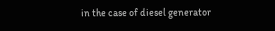in the case of diesel generator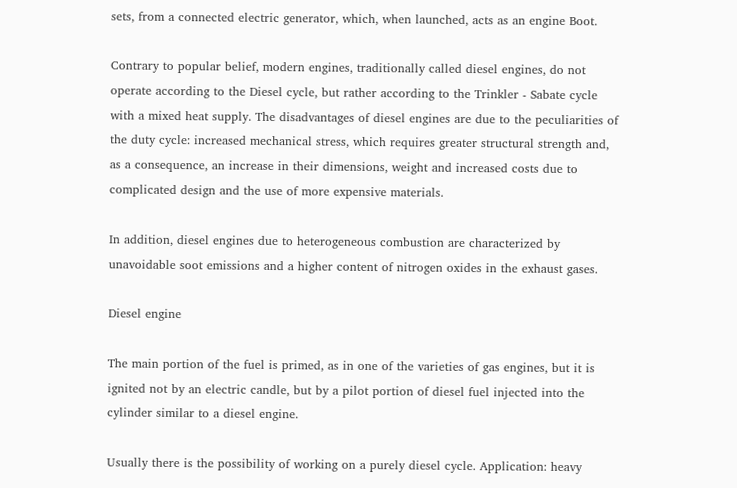sets, from a connected electric generator, which, when launched, acts as an engine Boot.

Contrary to popular belief, modern engines, traditionally called diesel engines, do not operate according to the Diesel cycle, but rather according to the Trinkler - Sabate cycle with a mixed heat supply. The disadvantages of diesel engines are due to the peculiarities of the duty cycle: increased mechanical stress, which requires greater structural strength and, as a consequence, an increase in their dimensions, weight and increased costs due to complicated design and the use of more expensive materials.

In addition, diesel engines due to heterogeneous combustion are characterized by unavoidable soot emissions and a higher content of nitrogen oxides in the exhaust gases.

Diesel engine

The main portion of the fuel is primed, as in one of the varieties of gas engines, but it is ignited not by an electric candle, but by a pilot portion of diesel fuel injected into the cylinder similar to a diesel engine.

Usually there is the possibility of working on a purely diesel cycle. Application: heavy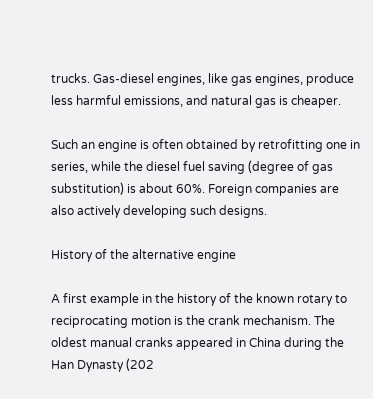trucks. Gas-diesel engines, like gas engines, produce less harmful emissions, and natural gas is cheaper.

Such an engine is often obtained by retrofitting one in series, while the diesel fuel saving (degree of gas substitution) is about 60%. Foreign companies are also actively developing such designs.

History of the alternative engine

A first example in the history of the known rotary to reciprocating motion is the crank mechanism. The oldest manual cranks appeared in China during the Han Dynasty (202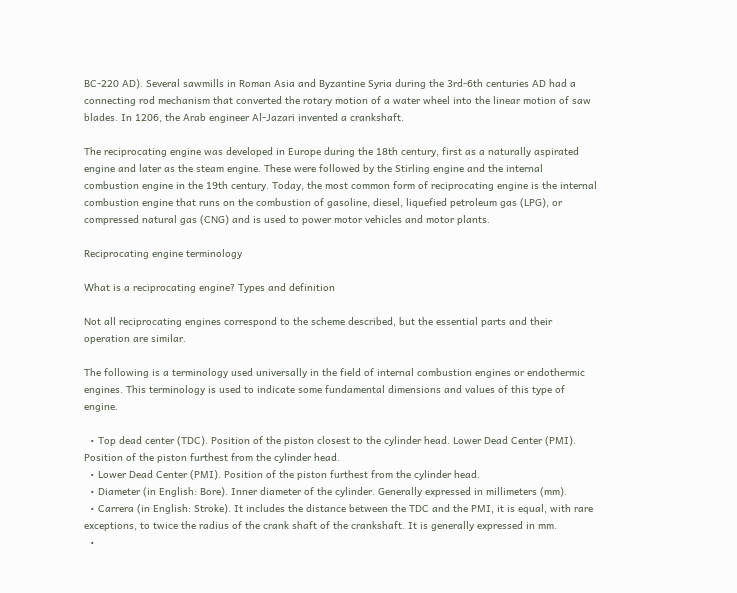BC-220 AD). Several sawmills in Roman Asia and Byzantine Syria during the 3rd-6th centuries AD had a connecting rod mechanism that converted the rotary motion of a water wheel into the linear motion of saw blades. In 1206, the Arab engineer Al-Jazari invented a crankshaft.

The reciprocating engine was developed in Europe during the 18th century, first as a naturally aspirated engine and later as the steam engine. These were followed by the Stirling engine and the internal combustion engine in the 19th century. Today, the most common form of reciprocating engine is the internal combustion engine that runs on the combustion of gasoline, diesel, liquefied petroleum gas (LPG), or compressed natural gas (CNG) and is used to power motor vehicles and motor plants.

Reciprocating engine terminology

What is a reciprocating engine? Types and definition

Not all reciprocating engines correspond to the scheme described, but the essential parts and their operation are similar.

The following is a terminology used universally in the field of internal combustion engines or endothermic engines. This terminology is used to indicate some fundamental dimensions and values of this type of engine.

  • Top dead center (TDC). Position of the piston closest to the cylinder head. Lower Dead Center (PMI). Position of the piston furthest from the cylinder head.
  • Lower Dead Center (PMI). Position of the piston furthest from the cylinder head.
  • Diameter (in English: Bore). Inner diameter of the cylinder. Generally expressed in millimeters (mm).
  • Carrera (in English: Stroke). It includes the distance between the TDC and the PMI, it is equal, with rare exceptions, to twice the radius of the crank shaft of the crankshaft. It is generally expressed in mm.
  •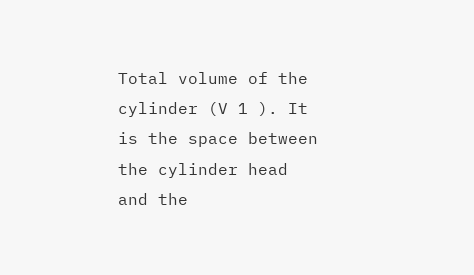Total volume of the cylinder (V 1 ). It is the space between the cylinder head and the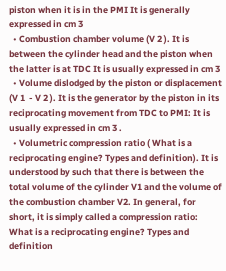piston when it is in the PMI It is generally expressed in cm 3
  • Combustion chamber volume (V 2 ). It is between the cylinder head and the piston when the latter is at TDC It is usually expressed in cm 3
  • Volume dislodged by the piston or displacement (V 1  - V 2 ). It is the generator by the piston in its reciprocating movement from TDC to PMI: It is usually expressed in cm 3 .
  • Volumetric compression ratio ( What is a reciprocating engine? Types and definition). It is understood by such that there is between the total volume of the cylinder V1 and the volume of the combustion chamber V2. In general, for short, it is simply called a compression ratio:
What is a reciprocating engine? Types and definition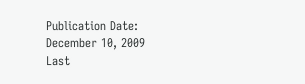Publication Date: December 10, 2009
Last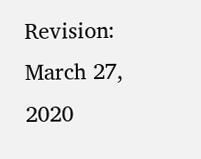Revision: March 27, 2020